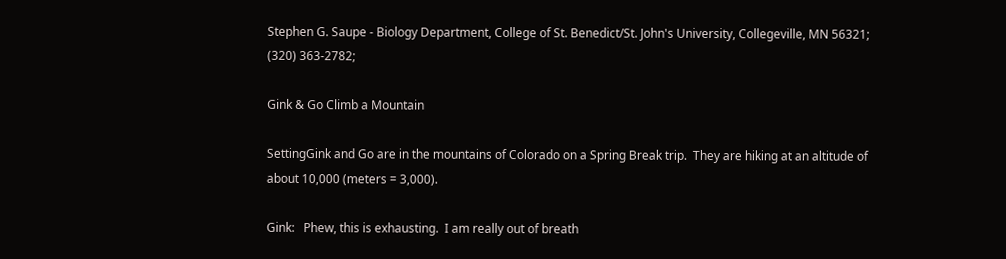Stephen G. Saupe - Biology Department, College of St. Benedict/St. John's University, Collegeville, MN 56321; (320) 363-2782;

Gink & Go Climb a Mountain

SettingGink and Go are in the mountains of Colorado on a Spring Break trip.  They are hiking at an altitude of about 10,000 (meters = 3,000).

Gink:   Phew, this is exhausting.  I am really out of breath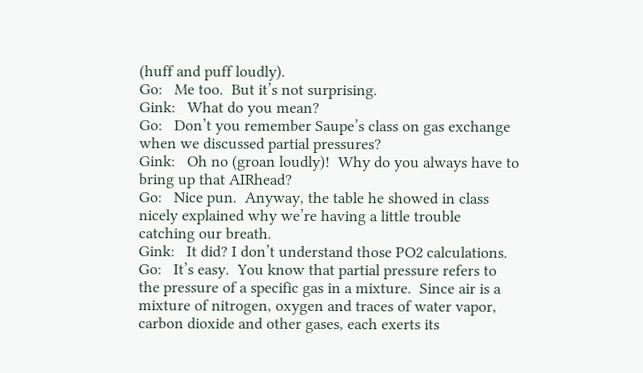(huff and puff loudly).
Go:   Me too.  But it’s not surprising.
Gink:   What do you mean?
Go:   Don’t you remember Saupe’s class on gas exchange when we discussed partial pressures?
Gink:   Oh no (groan loudly)!  Why do you always have to bring up that AIRhead?
Go:   Nice pun.  Anyway, the table he showed in class nicely explained why we’re having a little trouble catching our breath.
Gink:   It did? I don’t understand those PO2 calculations.
Go:   It’s easy.  You know that partial pressure refers to the pressure of a specific gas in a mixture.  Since air is a mixture of nitrogen, oxygen and traces of water vapor, carbon dioxide and other gases, each exerts its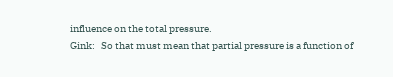influence on the total pressure.
Gink:   So that must mean that partial pressure is a function of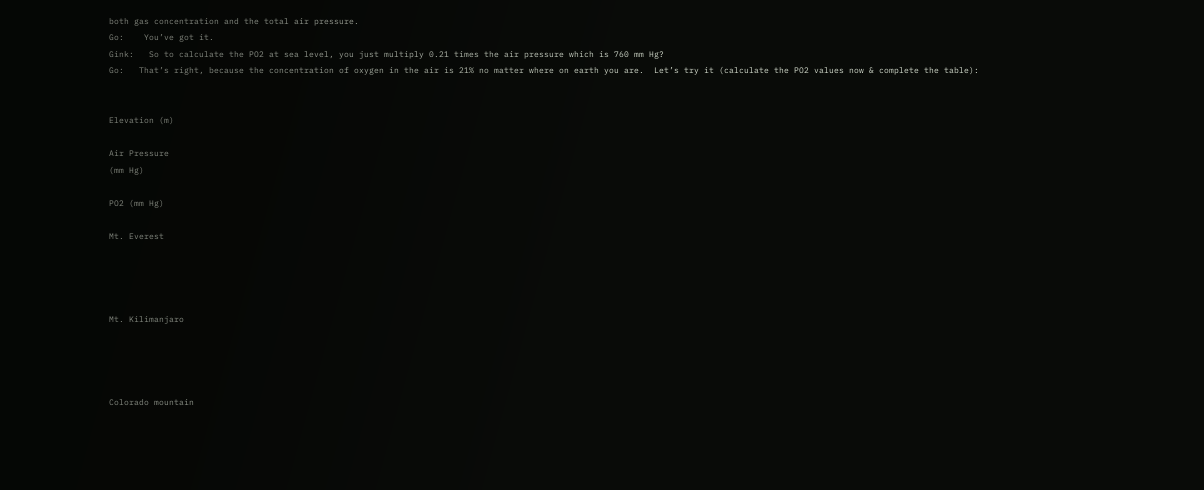both gas concentration and the total air pressure.
Go:    You’ve got it.
Gink:   So to calculate the PO2 at sea level, you just multiply 0.21 times the air pressure which is 760 mm Hg?
Go:   That’s right, because the concentration of oxygen in the air is 21% no matter where on earth you are.  Let’s try it (calculate the PO2 values now & complete the table):


Elevation (m)

Air Pressure
(mm Hg)

PO2 (mm Hg)

Mt. Everest




Mt. Kilimanjaro




Colorado mountain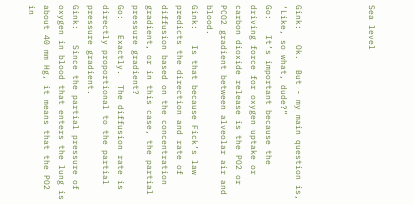Sea level




Gink:   Ok.  But - my main question is, ‘Like, so what, dude?”
Go:   It’s important because the driving force for oxygen uptake or carbon dioxide release is the PO2 or PCO2 gradient between alveolar air and blood.
Gink:   Is that because Fick’s law predicts the direction and rate of diffusion based on the concentration gradient, or in this case, the partial pressure gradient?
Go:   Exactly.  The diffusion rate is directly proportional to the partial pressure gradient.
Gink:   Since the partial pressure of oxygen in blood that enters the lung is about 40 mm Hg, it means that the PO2 in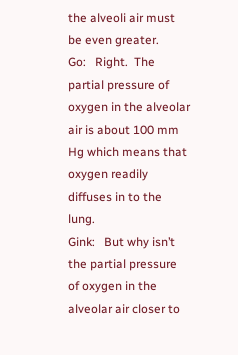the alveoli air must be even greater.
Go:   Right.  The partial pressure of oxygen in the alveolar air is about 100 mm Hg which means that oxygen readily diffuses in to the lung.
Gink:   But why isn’t the partial pressure of oxygen in the alveolar air closer to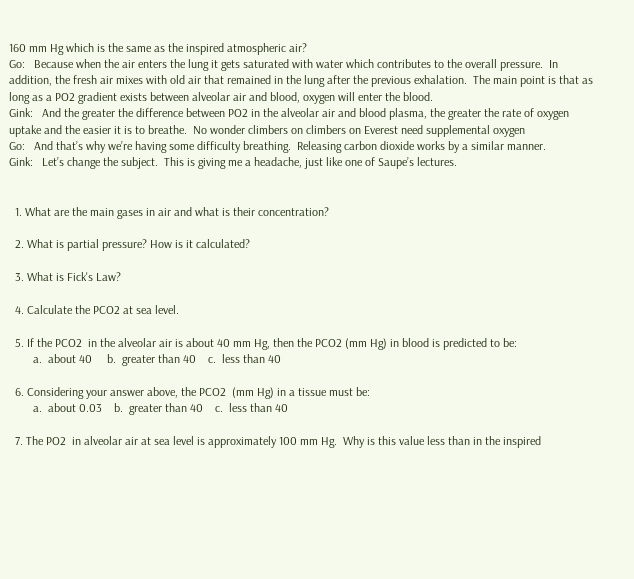160 mm Hg which is the same as the inspired atmospheric air?
Go:   Because when the air enters the lung it gets saturated with water which contributes to the overall pressure.  In addition, the fresh air mixes with old air that remained in the lung after the previous exhalation.  The main point is that as long as a PO2 gradient exists between alveolar air and blood, oxygen will enter the blood.
Gink:   And the greater the difference between PO2 in the alveolar air and blood plasma, the greater the rate of oxygen uptake and the easier it is to breathe.  No wonder climbers on climbers on Everest need supplemental oxygen
Go:   And that’s why we’re having some difficulty breathing.  Releasing carbon dioxide works by a similar manner.
Gink:   Let’s change the subject.  This is giving me a headache, just like one of Saupe’s lectures.


  1. What are the main gases in air and what is their concentration?

  2. What is partial pressure? How is it calculated?

  3. What is Fick's Law?

  4. Calculate the PCO2 at sea level.

  5. If the PCO2  in the alveolar air is about 40 mm Hg, then the PCO2 (mm Hg) in blood is predicted to be:
        a.  about 40     b.  greater than 40    c.  less than 40

  6. Considering your answer above, the PCO2  (mm Hg) in a tissue must be:
        a.  about 0.03    b.  greater than 40    c.  less than 40

  7. The PO2  in alveolar air at sea level is approximately 100 mm Hg.  Why is this value less than in the inspired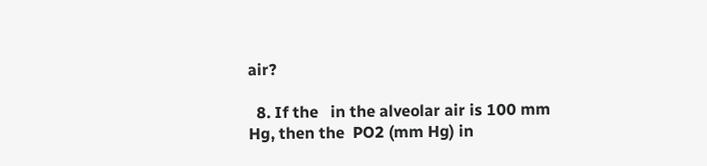air?

  8. If the   in the alveolar air is 100 mm Hg, then the  PO2 (mm Hg) in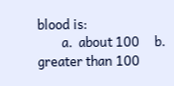blood is:
        a.  about 100     b.  greater than 100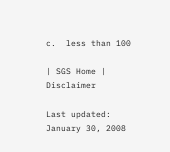c.  less than 100

| SGS Home | Disclaimer

Last updated: January 30, 2008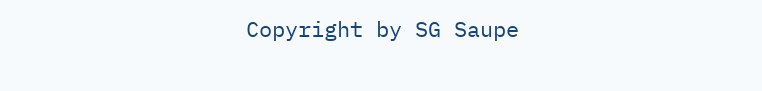Copyright by SG Saupe